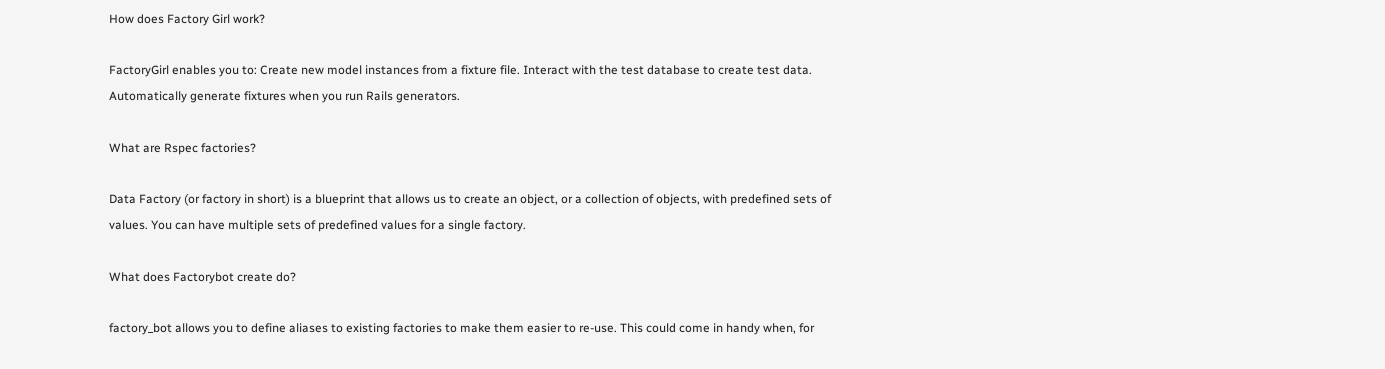How does Factory Girl work?

FactoryGirl enables you to: Create new model instances from a fixture file. Interact with the test database to create test data. Automatically generate fixtures when you run Rails generators.

What are Rspec factories?

Data Factory (or factory in short) is a blueprint that allows us to create an object, or a collection of objects, with predefined sets of values. You can have multiple sets of predefined values for a single factory.

What does Factorybot create do?

factory_bot allows you to define aliases to existing factories to make them easier to re-use. This could come in handy when, for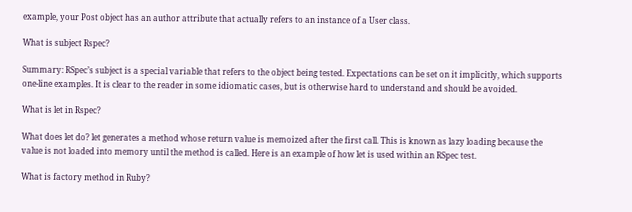example, your Post object has an author attribute that actually refers to an instance of a User class.

What is subject Rspec?

Summary: RSpec’s subject is a special variable that refers to the object being tested. Expectations can be set on it implicitly, which supports one-line examples. It is clear to the reader in some idiomatic cases, but is otherwise hard to understand and should be avoided.

What is let in Rspec?

What does let do? let generates a method whose return value is memoized after the first call. This is known as lazy loading because the value is not loaded into memory until the method is called. Here is an example of how let is used within an RSpec test.

What is factory method in Ruby?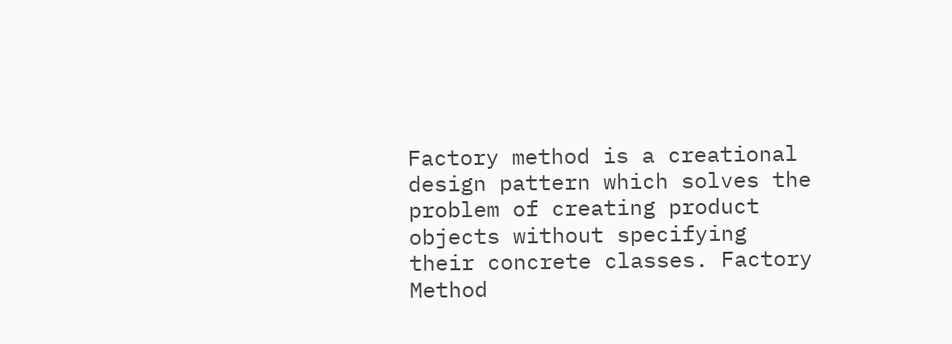Factory method is a creational design pattern which solves the problem of creating product objects without specifying their concrete classes. Factory Method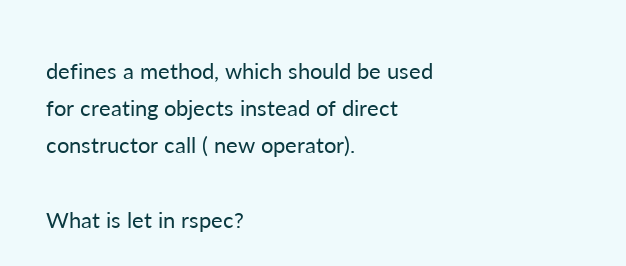defines a method, which should be used for creating objects instead of direct constructor call ( new operator).

What is let in rspec?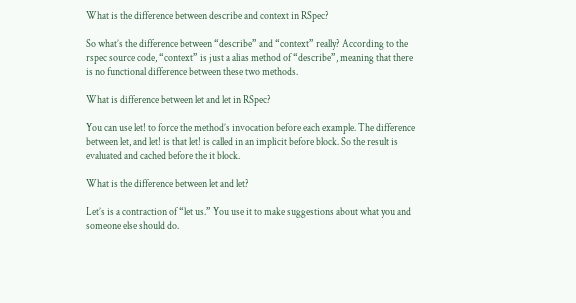What is the difference between describe and context in RSpec?

So what’s the difference between “describe” and “context” really? According to the rspec source code, “context” is just a alias method of “describe”, meaning that there is no functional difference between these two methods.

What is difference between let and let in RSpec?

You can use let! to force the method’s invocation before each example. The difference between let, and let! is that let! is called in an implicit before block. So the result is evaluated and cached before the it block.

What is the difference between let and let?

Let’s is a contraction of “let us.” You use it to make suggestions about what you and someone else should do.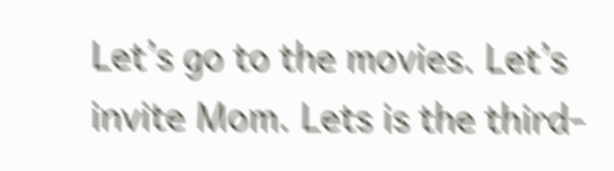Let’s go to the movies. Let’s invite Mom. Lets is the third-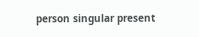person singular present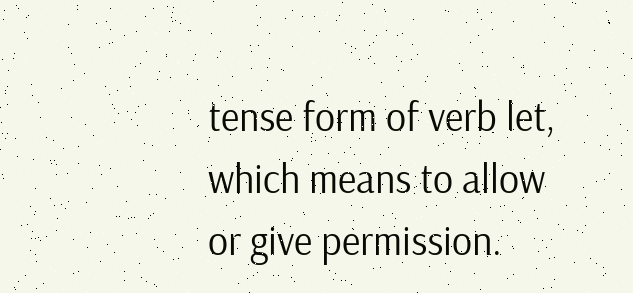tense form of verb let, which means to allow or give permission.